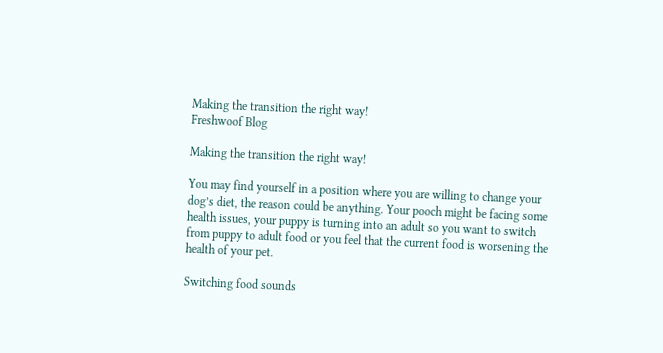Making the transition the right way!
Freshwoof Blog

Making the transition the right way!

You may find yourself in a position where you are willing to change your dog’s diet, the reason could be anything. Your pooch might be facing some health issues, your puppy is turning into an adult so you want to switch from puppy to adult food or you feel that the current food is worsening the health of your pet.

Switching food sounds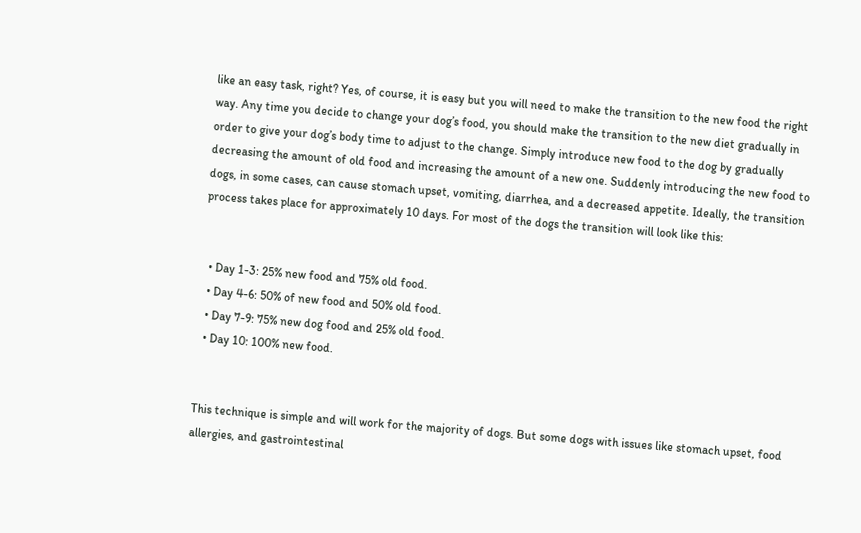like an easy task, right? Yes, of course, it is easy but you will need to make the transition to the new food the right way. Any time you decide to change your dog’s food, you should make the transition to the new diet gradually in order to give your dog’s body time to adjust to the change. Simply introduce new food to the dog by gradually decreasing the amount of old food and increasing the amount of a new one. Suddenly introducing the new food to dogs, in some cases, can cause stomach upset, vomiting, diarrhea, and a decreased appetite. Ideally, the transition process takes place for approximately 10 days. For most of the dogs the transition will look like this:


  • Day 1-3: 25% new food and 75% old food.
  • Day 4-6: 50% of new food and 50% old food.
  • Day 7-9: 75% new dog food and 25% old food.
  • Day 10: 100% new food.


This technique is simple and will work for the majority of dogs. But some dogs with issues like stomach upset, food allergies, and gastrointestinal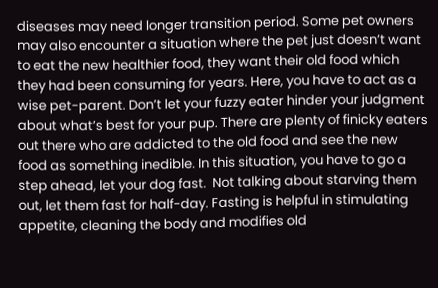diseases may need longer transition period. Some pet owners may also encounter a situation where the pet just doesn’t want to eat the new healthier food, they want their old food which they had been consuming for years. Here, you have to act as a wise pet-parent. Don’t let your fuzzy eater hinder your judgment about what’s best for your pup. There are plenty of finicky eaters out there who are addicted to the old food and see the new food as something inedible. In this situation, you have to go a step ahead, let your dog fast.  Not talking about starving them out, let them fast for half-day. Fasting is helpful in stimulating appetite, cleaning the body and modifies old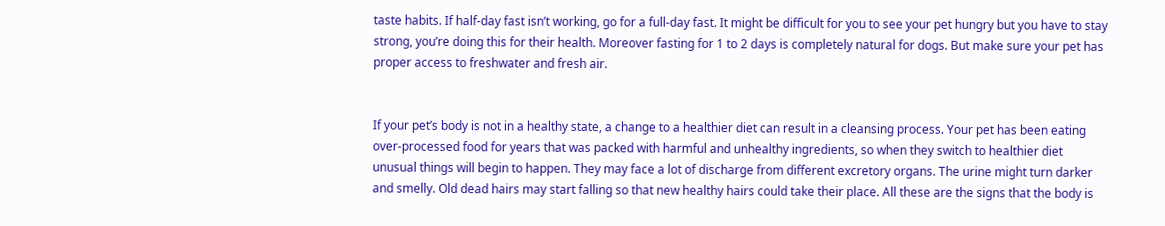taste habits. If half-day fast isn’t working, go for a full-day fast. It might be difficult for you to see your pet hungry but you have to stay strong, you’re doing this for their health. Moreover fasting for 1 to 2 days is completely natural for dogs. But make sure your pet has proper access to freshwater and fresh air.


If your pet’s body is not in a healthy state, a change to a healthier diet can result in a cleansing process. Your pet has been eating over-processed food for years that was packed with harmful and unhealthy ingredients, so when they switch to healthier diet unusual things will begin to happen. They may face a lot of discharge from different excretory organs. The urine might turn darker and smelly. Old dead hairs may start falling so that new healthy hairs could take their place. All these are the signs that the body is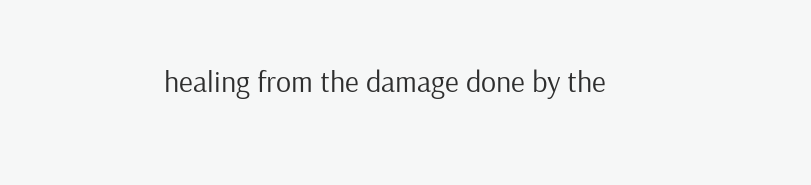healing from the damage done by the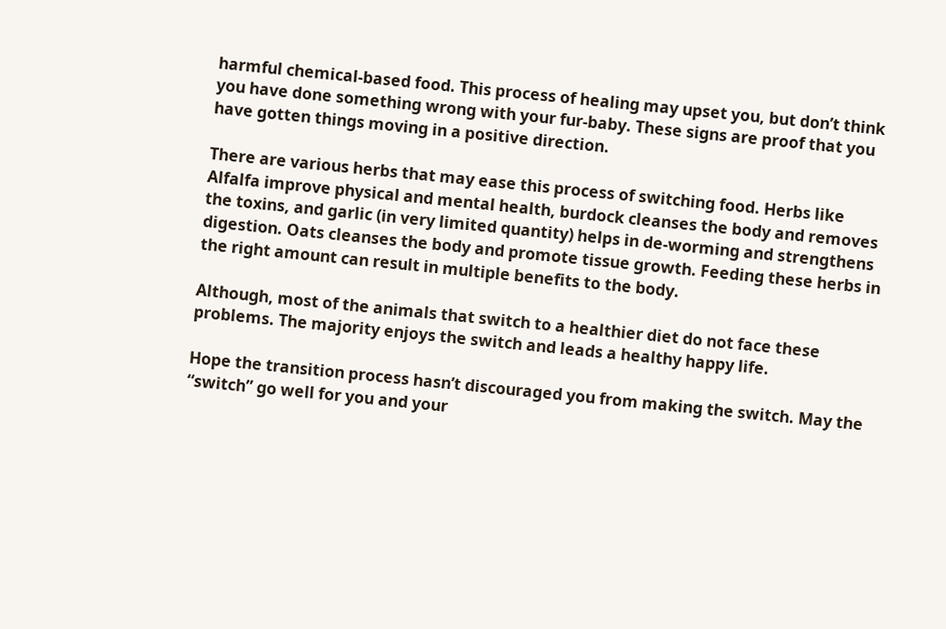harmful chemical-based food. This process of healing may upset you, but don’t think you have done something wrong with your fur-baby. These signs are proof that you have gotten things moving in a positive direction.

There are various herbs that may ease this process of switching food. Herbs like Alfalfa improve physical and mental health, burdock cleanses the body and removes the toxins, and garlic (in very limited quantity) helps in de-worming and strengthens digestion. Oats cleanses the body and promote tissue growth. Feeding these herbs in the right amount can result in multiple benefits to the body.

Although, most of the animals that switch to a healthier diet do not face these problems. The majority enjoys the switch and leads a healthy happy life.

Hope the transition process hasn’t discouraged you from making the switch. May the “switch” go well for you and your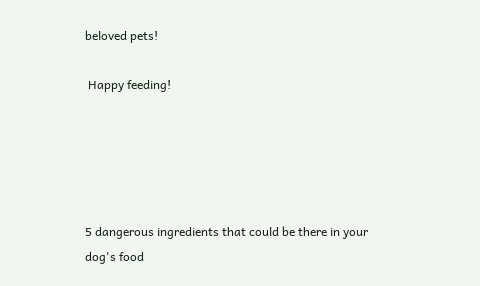beloved pets!

 Happy feeding!





5 dangerous ingredients that could be there in your dog's food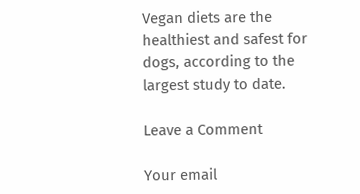Vegan diets are the healthiest and safest for dogs, according to the largest study to date.

Leave a Comment

Your email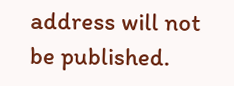address will not be published.